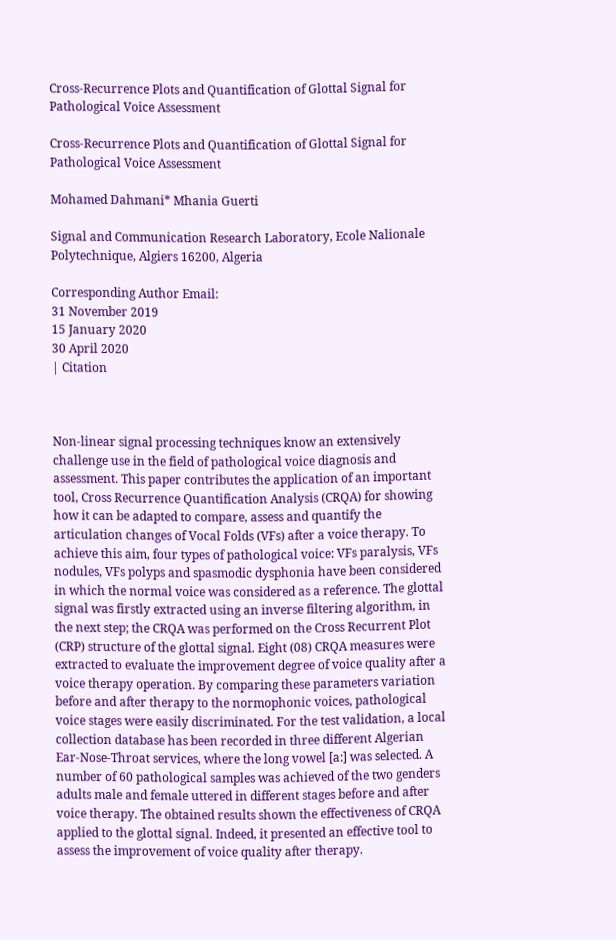Cross-Recurrence Plots and Quantification of Glottal Signal for Pathological Voice Assessment

Cross-Recurrence Plots and Quantification of Glottal Signal for Pathological Voice Assessment

Mohamed Dahmani* Mhania Guerti

Signal and Communication Research Laboratory, Ecole Nalionale Polytechnique, Algiers 16200, Algeria

Corresponding Author Email:
31 November 2019
15 January 2020
30 April 2020
| Citation



Non-linear signal processing techniques know an extensively challenge use in the field of pathological voice diagnosis and assessment. This paper contributes the application of an important tool, Cross Recurrence Quantification Analysis (CRQA) for showing how it can be adapted to compare, assess and quantify the articulation changes of Vocal Folds (VFs) after a voice therapy. To achieve this aim, four types of pathological voice: VFs paralysis, VFs nodules, VFs polyps and spasmodic dysphonia have been considered in which the normal voice was considered as a reference. The glottal signal was firstly extracted using an inverse filtering algorithm, in the next step; the CRQA was performed on the Cross Recurrent Plot (CRP) structure of the glottal signal. Eight (08) CRQA measures were extracted to evaluate the improvement degree of voice quality after a voice therapy operation. By comparing these parameters variation before and after therapy to the normophonic voices, pathological voice stages were easily discriminated. For the test validation, a local collection database has been recorded in three different Algerian Ear-Nose-Throat services, where the long vowel [a:] was selected. A number of 60 pathological samples was achieved of the two genders adults male and female uttered in different stages before and after voice therapy. The obtained results shown the effectiveness of CRQA applied to the glottal signal. Indeed, it presented an effective tool to assess the improvement of voice quality after therapy.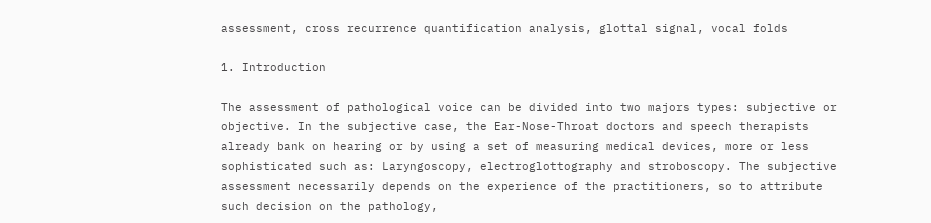assessment, cross recurrence quantification analysis, glottal signal, vocal folds

1. Introduction

The assessment of pathological voice can be divided into two majors types: subjective or objective. In the subjective case, the Ear-Nose-Throat doctors and speech therapists already bank on hearing or by using a set of measuring medical devices, more or less sophisticated such as: Laryngoscopy, electroglottography and stroboscopy. The subjective assessment necessarily depends on the experience of the practitioners, so to attribute such decision on the pathology,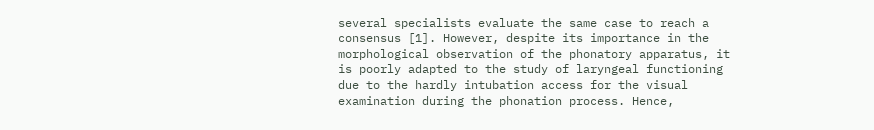several specialists evaluate the same case to reach a consensus [1]. However, despite its importance in the morphological observation of the phonatory apparatus, it is poorly adapted to the study of laryngeal functioning due to the hardly intubation access for the visual examination during the phonation process. Hence,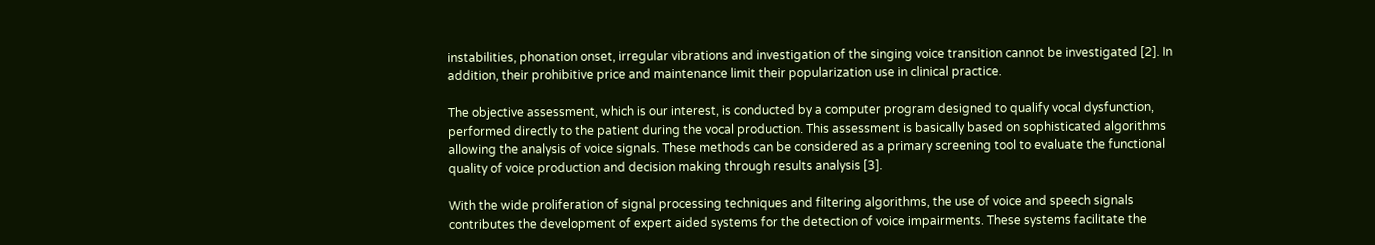instabilities, phonation onset, irregular vibrations and investigation of the singing voice transition cannot be investigated [2]. In addition, their prohibitive price and maintenance limit their popularization use in clinical practice.

The objective assessment, which is our interest, is conducted by a computer program designed to qualify vocal dysfunction, performed directly to the patient during the vocal production. This assessment is basically based on sophisticated algorithms allowing the analysis of voice signals. These methods can be considered as a primary screening tool to evaluate the functional quality of voice production and decision making through results analysis [3].

With the wide proliferation of signal processing techniques and filtering algorithms, the use of voice and speech signals contributes the development of expert aided systems for the detection of voice impairments. These systems facilitate the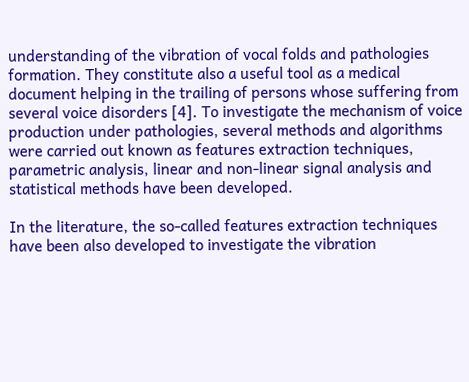understanding of the vibration of vocal folds and pathologies formation. They constitute also a useful tool as a medical document helping in the trailing of persons whose suffering from several voice disorders [4]. To investigate the mechanism of voice production under pathologies, several methods and algorithms were carried out known as features extraction techniques, parametric analysis, linear and non-linear signal analysis and statistical methods have been developed.

In the literature, the so-called features extraction techniques have been also developed to investigate the vibration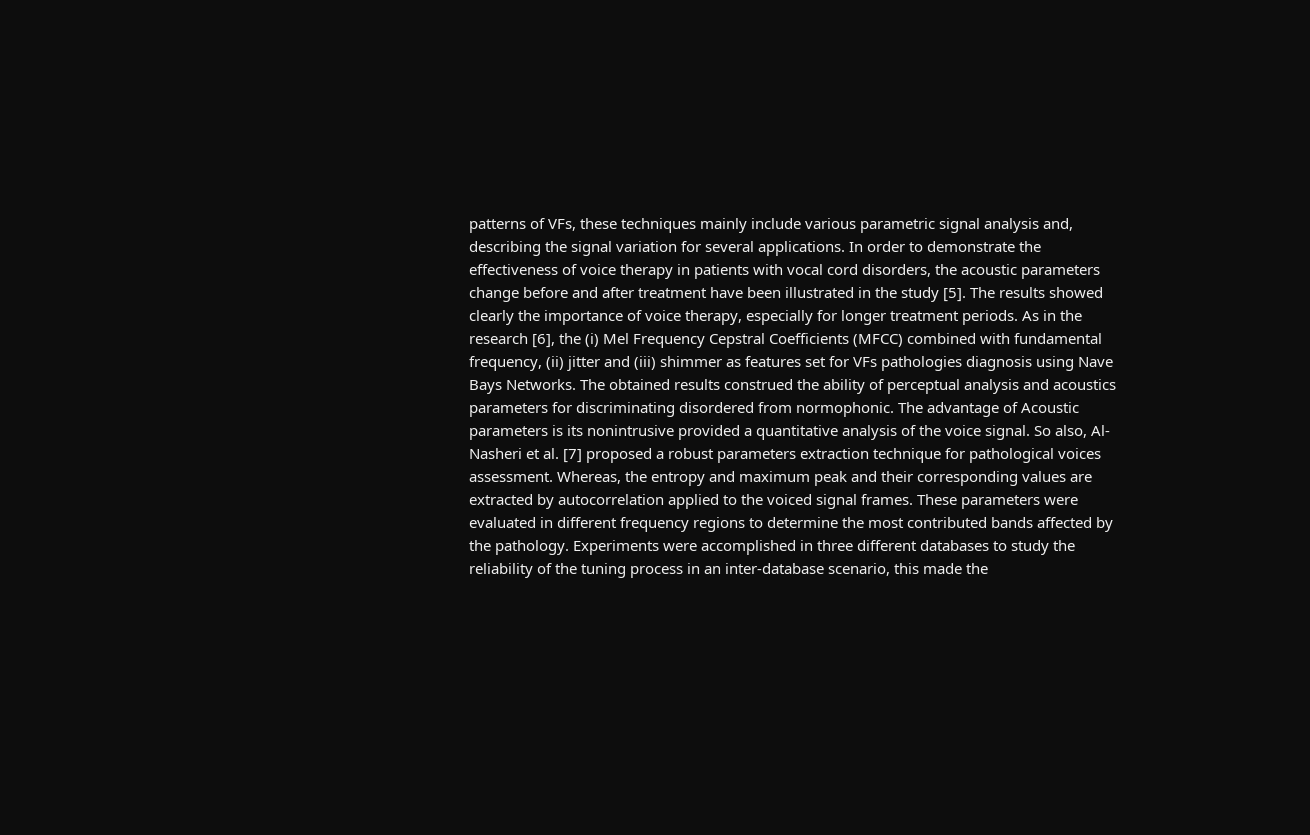patterns of VFs, these techniques mainly include various parametric signal analysis and, describing the signal variation for several applications. In order to demonstrate the effectiveness of voice therapy in patients with vocal cord disorders, the acoustic parameters change before and after treatment have been illustrated in the study [5]. The results showed clearly the importance of voice therapy, especially for longer treatment periods. As in the research [6], the (i) Mel Frequency Cepstral Coefficients (MFCC) combined with fundamental frequency, (ii) jitter and (iii) shimmer as features set for VFs pathologies diagnosis using Nave Bays Networks. The obtained results construed the ability of perceptual analysis and acoustics parameters for discriminating disordered from normophonic. The advantage of Acoustic parameters is its nonintrusive provided a quantitative analysis of the voice signal. So also, Al-Nasheri et al. [7] proposed a robust parameters extraction technique for pathological voices assessment. Whereas, the entropy and maximum peak and their corresponding values are extracted by autocorrelation applied to the voiced signal frames. These parameters were evaluated in different frequency regions to determine the most contributed bands affected by the pathology. Experiments were accomplished in three different databases to study the reliability of the tuning process in an inter-database scenario, this made the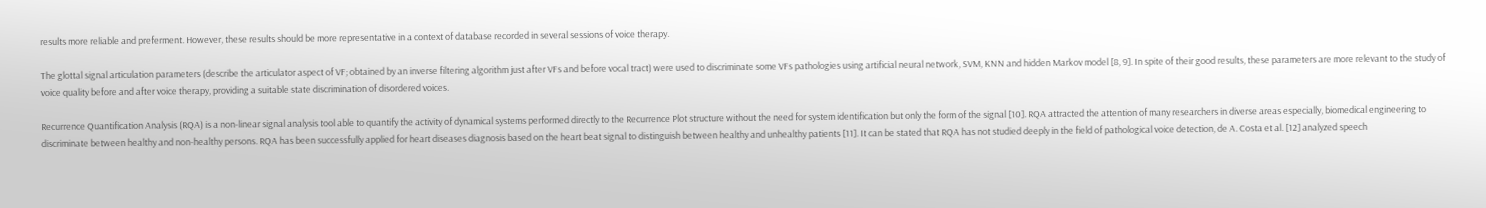results more reliable and preferment. However, these results should be more representative in a context of database recorded in several sessions of voice therapy.

The glottal signal articulation parameters (describe the articulator aspect of VF; obtained by an inverse filtering algorithm just after VFs and before vocal tract) were used to discriminate some VFs pathologies using artificial neural network, SVM, KNN and hidden Markov model [8, 9]. In spite of their good results, these parameters are more relevant to the study of voice quality before and after voice therapy, providing a suitable state discrimination of disordered voices.

Recurrence Quantification Analysis (RQA) is a non-linear signal analysis tool able to quantify the activity of dynamical systems performed directly to the Recurrence Plot structure without the need for system identification but only the form of the signal [10]. RQA attracted the attention of many researchers in diverse areas especially, biomedical engineering to discriminate between healthy and non-healthy persons. RQA has been successfully applied for heart diseases diagnosis based on the heart beat signal to distinguish between healthy and unhealthy patients [11]. It can be stated that RQA has not studied deeply in the field of pathological voice detection, de A. Costa et al. [12] analyzed speech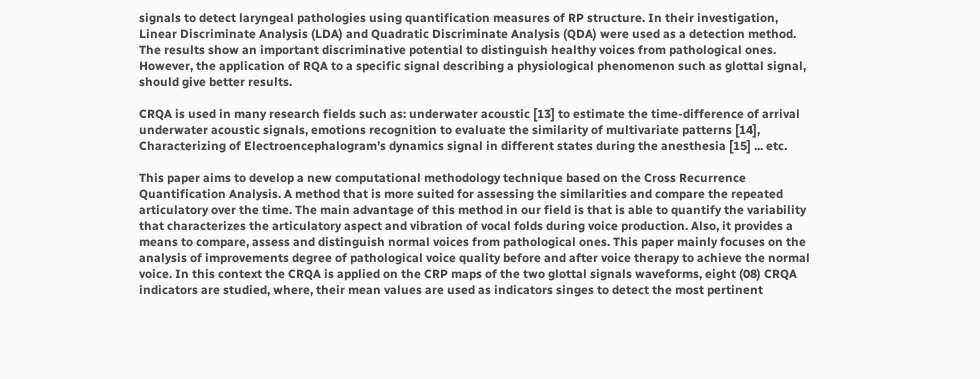signals to detect laryngeal pathologies using quantification measures of RP structure. In their investigation, Linear Discriminate Analysis (LDA) and Quadratic Discriminate Analysis (QDA) were used as a detection method. The results show an important discriminative potential to distinguish healthy voices from pathological ones. However, the application of RQA to a specific signal describing a physiological phenomenon such as glottal signal, should give better results.

CRQA is used in many research fields such as: underwater acoustic [13] to estimate the time-difference of arrival underwater acoustic signals, emotions recognition to evaluate the similarity of multivariate patterns [14], Characterizing of Electroencephalogram’s dynamics signal in different states during the anesthesia [15] ... etc.

This paper aims to develop a new computational methodology technique based on the Cross Recurrence Quantification Analysis. A method that is more suited for assessing the similarities and compare the repeated articulatory over the time. The main advantage of this method in our field is that is able to quantify the variability that characterizes the articulatory aspect and vibration of vocal folds during voice production. Also, it provides a means to compare, assess and distinguish normal voices from pathological ones. This paper mainly focuses on the analysis of improvements degree of pathological voice quality before and after voice therapy to achieve the normal voice. In this context the CRQA is applied on the CRP maps of the two glottal signals waveforms, eight (08) CRQA indicators are studied, where, their mean values are used as indicators singes to detect the most pertinent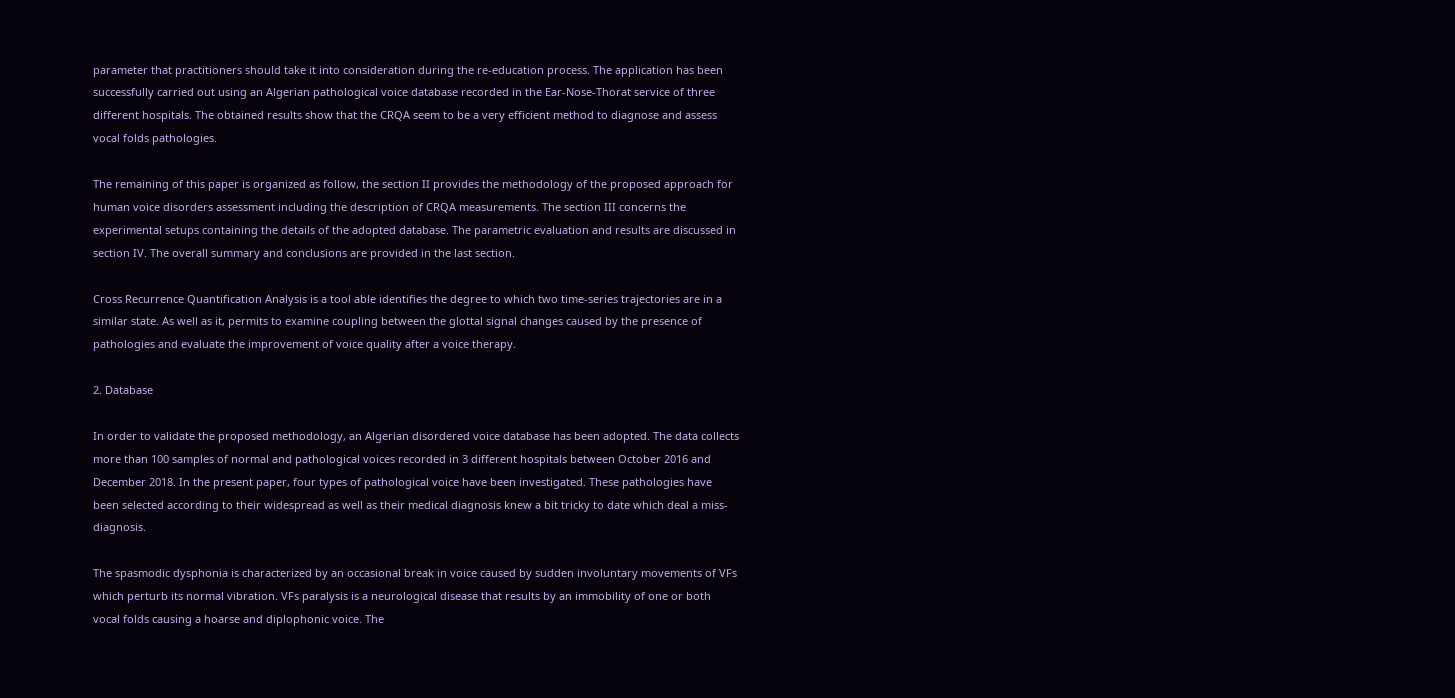parameter that practitioners should take it into consideration during the re-education process. The application has been successfully carried out using an Algerian pathological voice database recorded in the Ear-Nose-Thorat service of three different hospitals. The obtained results show that the CRQA seem to be a very efficient method to diagnose and assess vocal folds pathologies.

The remaining of this paper is organized as follow, the section II provides the methodology of the proposed approach for human voice disorders assessment including the description of CRQA measurements. The section III concerns the experimental setups containing the details of the adopted database. The parametric evaluation and results are discussed in section IV. The overall summary and conclusions are provided in the last section.

Cross Recurrence Quantification Analysis is a tool able identifies the degree to which two time-series trajectories are in a similar state. As well as it, permits to examine coupling between the glottal signal changes caused by the presence of pathologies and evaluate the improvement of voice quality after a voice therapy.

2. Database

In order to validate the proposed methodology, an Algerian disordered voice database has been adopted. The data collects more than 100 samples of normal and pathological voices recorded in 3 different hospitals between October 2016 and December 2018. In the present paper, four types of pathological voice have been investigated. These pathologies have been selected according to their widespread as well as their medical diagnosis knew a bit tricky to date which deal a miss-diagnosis.

The spasmodic dysphonia is characterized by an occasional break in voice caused by sudden involuntary movements of VFs which perturb its normal vibration. VFs paralysis is a neurological disease that results by an immobility of one or both vocal folds causing a hoarse and diplophonic voice. The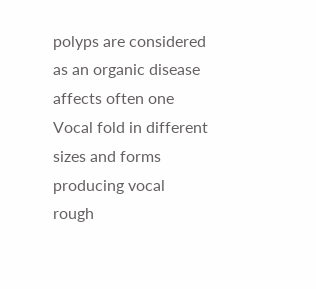polyps are considered as an organic disease affects often one Vocal fold in different sizes and forms producing vocal rough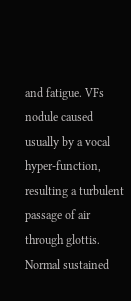and fatigue. VFs nodule caused usually by a vocal hyper-function, resulting a turbulent passage of air through glottis. Normal sustained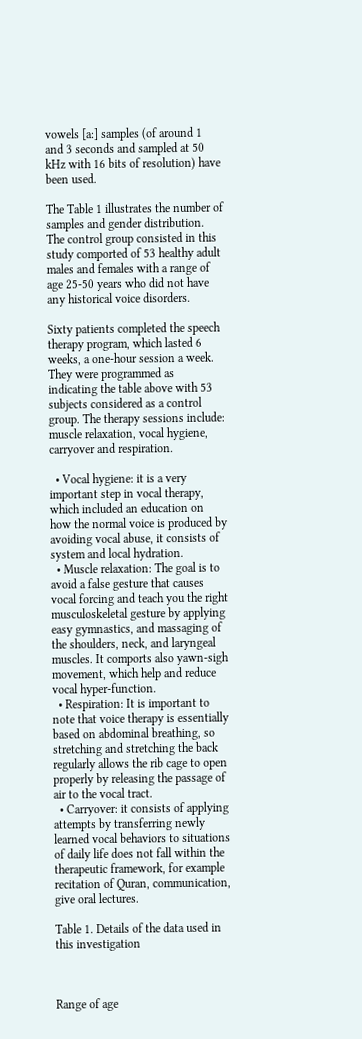vowels [a:] samples (of around 1 and 3 seconds and sampled at 50 kHz with 16 bits of resolution) have been used.

The Table 1 illustrates the number of samples and gender distribution. The control group consisted in this study comported of 53 healthy adult males and females with a range of age 25-50 years who did not have any historical voice disorders.

Sixty patients completed the speech therapy program, which lasted 6 weeks, a one-hour session a week. They were programmed as indicating the table above with 53 subjects considered as a control group. The therapy sessions include: muscle relaxation, vocal hygiene, carryover and respiration.

  • Vocal hygiene: it is a very important step in vocal therapy, which included an education on how the normal voice is produced by avoiding vocal abuse, it consists of system and local hydration.
  • Muscle relaxation: The goal is to avoid a false gesture that causes vocal forcing and teach you the right musculoskeletal gesture by applying easy gymnastics, and massaging of the shoulders, neck, and laryngeal muscles. It comports also yawn-sigh movement, which help and reduce vocal hyper-function.
  • Respiration: It is important to note that voice therapy is essentially based on abdominal breathing, so stretching and stretching the back regularly allows the rib cage to open properly by releasing the passage of air to the vocal tract.
  • Carryover: it consists of applying attempts by transferring newly learned vocal behaviors to situations of daily life does not fall within the therapeutic framework, for example recitation of Quran, communication, give oral lectures.

Table 1. Details of the data used in this investigation



Range of age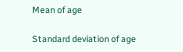Mean of age

Standard deviation of age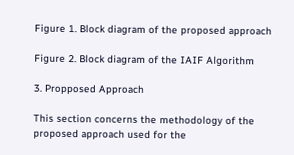Figure 1. Block diagram of the proposed approach

Figure 2. Block diagram of the IAIF Algorithm

3. Propposed Approach

This section concerns the methodology of the proposed approach used for the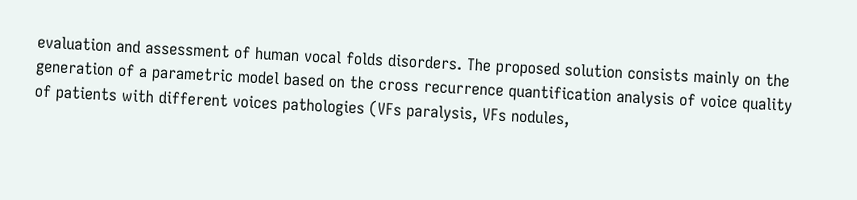evaluation and assessment of human vocal folds disorders. The proposed solution consists mainly on the generation of a parametric model based on the cross recurrence quantification analysis of voice quality of patients with different voices pathologies (VFs paralysis, VFs nodules,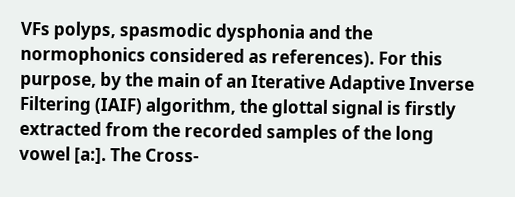VFs polyps, spasmodic dysphonia and the normophonics considered as references). For this purpose, by the main of an Iterative Adaptive Inverse Filtering (IAIF) algorithm, the glottal signal is firstly extracted from the recorded samples of the long vowel [a:]. The Cross-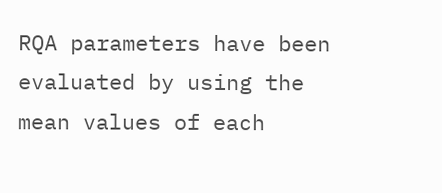RQA parameters have been evaluated by using the mean values of each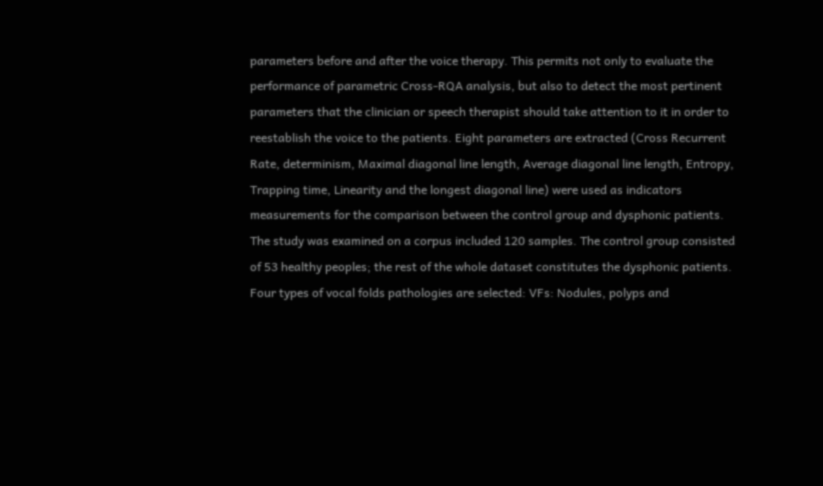parameters before and after the voice therapy. This permits not only to evaluate the performance of parametric Cross-RQA analysis, but also to detect the most pertinent parameters that the clinician or speech therapist should take attention to it in order to reestablish the voice to the patients. Eight parameters are extracted (Cross Recurrent Rate, determinism, Maximal diagonal line length, Average diagonal line length, Entropy, Trapping time, Linearity and the longest diagonal line) were used as indicators measurements for the comparison between the control group and dysphonic patients. The study was examined on a corpus included 120 samples. The control group consisted of 53 healthy peoples; the rest of the whole dataset constitutes the dysphonic patients. Four types of vocal folds pathologies are selected: VFs: Nodules, polyps and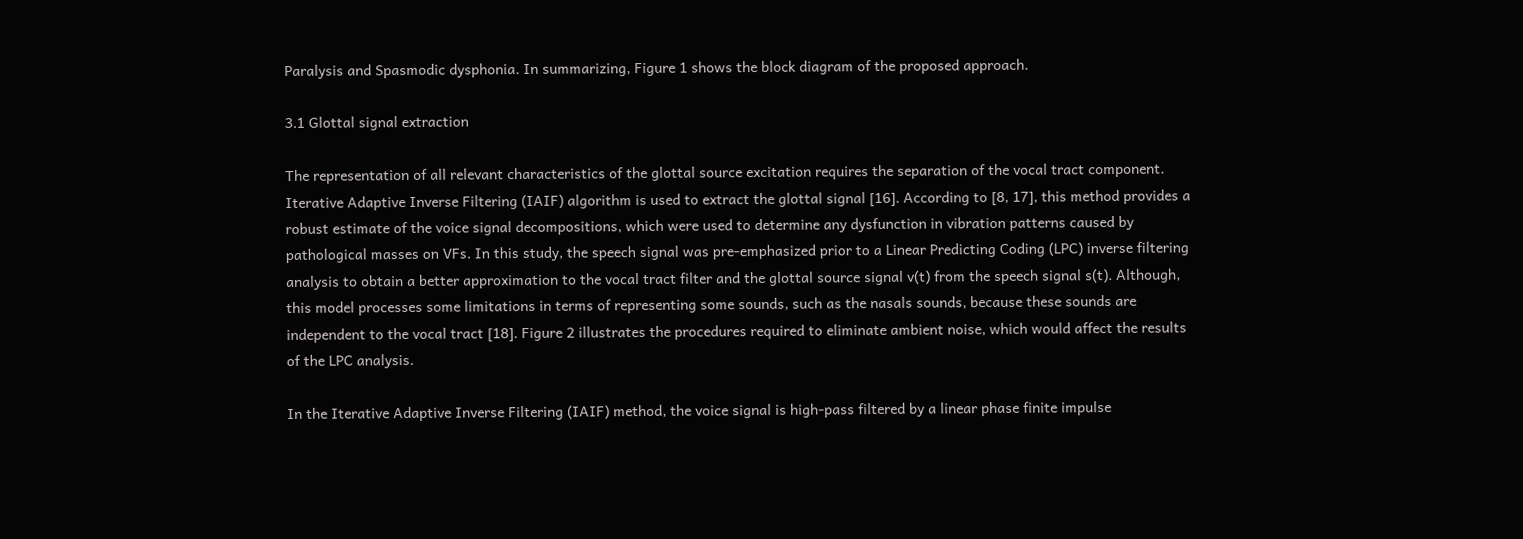Paralysis and Spasmodic dysphonia. In summarizing, Figure 1 shows the block diagram of the proposed approach.

3.1 Glottal signal extraction

The representation of all relevant characteristics of the glottal source excitation requires the separation of the vocal tract component. Iterative Adaptive Inverse Filtering (IAIF) algorithm is used to extract the glottal signal [16]. According to [8, 17], this method provides a robust estimate of the voice signal decompositions, which were used to determine any dysfunction in vibration patterns caused by pathological masses on VFs. In this study, the speech signal was pre-emphasized prior to a Linear Predicting Coding (LPC) inverse filtering analysis to obtain a better approximation to the vocal tract filter and the glottal source signal v(t) from the speech signal s(t). Although, this model processes some limitations in terms of representing some sounds, such as the nasals sounds, because these sounds are independent to the vocal tract [18]. Figure 2 illustrates the procedures required to eliminate ambient noise, which would affect the results of the LPC analysis.

In the Iterative Adaptive Inverse Filtering (IAIF) method, the voice signal is high-pass filtered by a linear phase finite impulse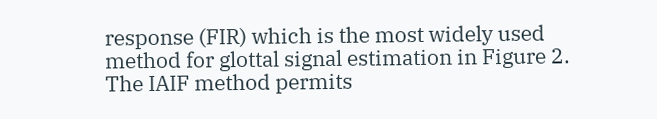response (FIR) which is the most widely used method for glottal signal estimation in Figure 2. The IAIF method permits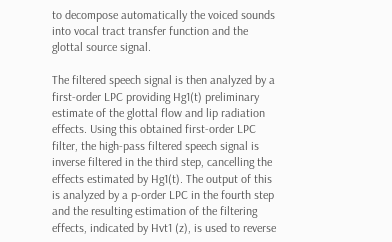to decompose automatically the voiced sounds into vocal tract transfer function and the glottal source signal.

The filtered speech signal is then analyzed by a first-order LPC providing Hg1(t) preliminary estimate of the glottal flow and lip radiation effects. Using this obtained first-order LPC filter, the high-pass filtered speech signal is inverse filtered in the third step, cancelling the effects estimated by Hg1(t). The output of this is analyzed by a p-order LPC in the fourth step and the resulting estimation of the filtering effects, indicated by Hvt1 (z), is used to reverse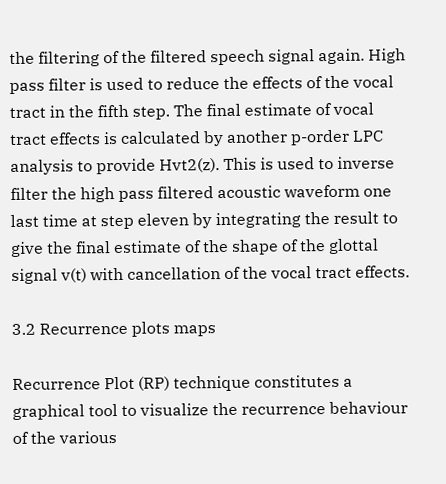the filtering of the filtered speech signal again. High pass filter is used to reduce the effects of the vocal tract in the fifth step. The final estimate of vocal tract effects is calculated by another p-order LPC analysis to provide Hvt2(z). This is used to inverse filter the high pass filtered acoustic waveform one last time at step eleven by integrating the result to give the final estimate of the shape of the glottal signal v(t) with cancellation of the vocal tract effects.

3.2 Recurrence plots maps

Recurrence Plot (RP) technique constitutes a graphical tool to visualize the recurrence behaviour of the various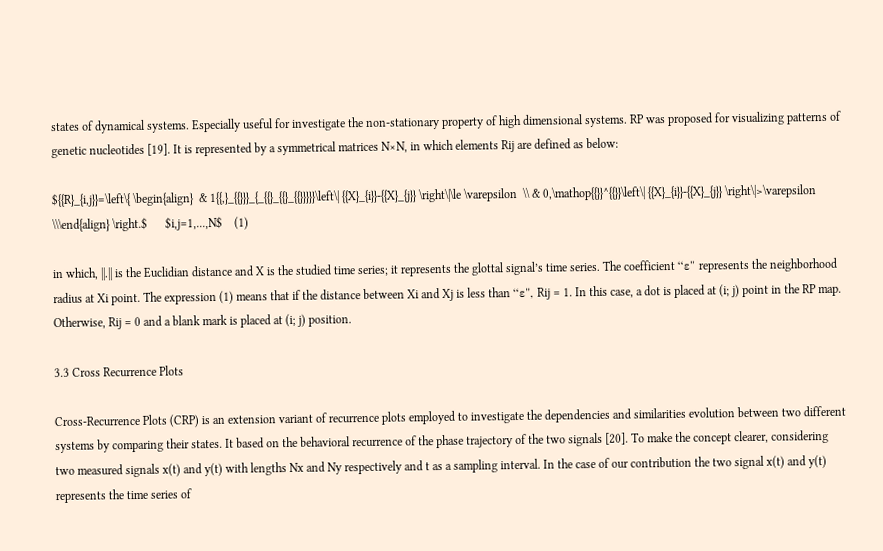states of dynamical systems. Especially useful for investigate the non-stationary property of high dimensional systems. RP was proposed for visualizing patterns of genetic nucleotides [19]. It is represented by a symmetrical matrices N×N, in which elements Rij are defined as below:

${{R}_{i,j}}=\left\{ \begin{align}  & 1{{,}_{{}}}_{_{{}_{{}_{{}}}}}\left\| {{X}_{i}}-{{X}_{j}} \right\|\le \varepsilon  \\ & 0,\mathop{{}}^{{}}\left\| {{X}_{i}}-{{X}_{j}} \right\|>\varepsilon  \\\end{align} \right.$      $i,j=1,...,N$    (1)

in which, ||.|| is the Euclidian distance and X is the studied time series; it represents the glottal signal’s time series. The coefficient “ε" represents the neighborhood radius at Xi point. The expression (1) means that if the distance between Xi and Xj is less than “ε", Rij = 1. In this case, a dot is placed at (i; j) point in the RP map. Otherwise, Rij = 0 and a blank mark is placed at (i; j) position.

3.3 Cross Recurrence Plots

Cross-Recurrence Plots (CRP) is an extension variant of recurrence plots employed to investigate the dependencies and similarities evolution between two different systems by comparing their states. It based on the behavioral recurrence of the phase trajectory of the two signals [20]. To make the concept clearer, considering two measured signals x(t) and y(t) with lengths Nx and Ny respectively and t as a sampling interval. In the case of our contribution the two signal x(t) and y(t) represents the time series of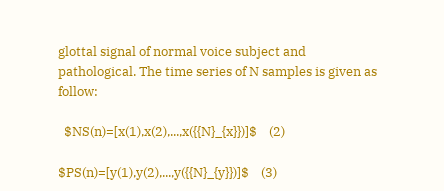glottal signal of normal voice subject and pathological. The time series of N samples is given as follow:

  $NS(n)=[x(1),x(2),...,x({{N}_{x}})]$    (2)

$PS(n)=[y(1),y(2),...,y({{N}_{y}})]$    (3)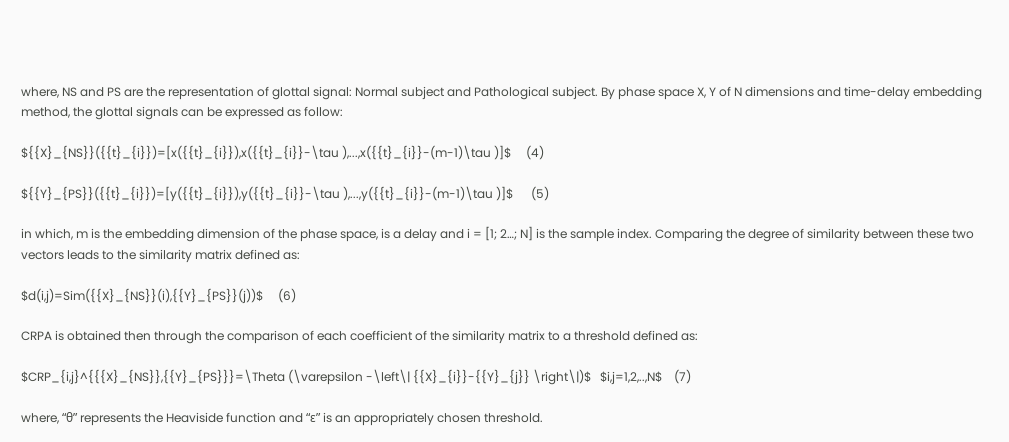where, NS and PS are the representation of glottal signal: Normal subject and Pathological subject. By phase space X, Y of N dimensions and time-delay embedding method, the glottal signals can be expressed as follow:

${{X}_{NS}}({{t}_{i}})=[x({{t}_{i}}),x({{t}_{i}}-\tau ),...,x({{t}_{i}}-(m-1)\tau )]$     (4)

${{Y}_{PS}}({{t}_{i}})=[y({{t}_{i}}),y({{t}_{i}}-\tau ),...,y({{t}_{i}}-(m-1)\tau )]$      (5)

in which, m is the embedding dimension of the phase space, is a delay and i = [1; 2…; N] is the sample index. Comparing the degree of similarity between these two vectors leads to the similarity matrix defined as:

$d(i,j)=Sim({{X}_{NS}}(i),{{Y}_{PS}}(j))$     (6)

CRPA is obtained then through the comparison of each coefficient of the similarity matrix to a threshold defined as:

$CRP_{i,j}^{{{X}_{NS}},{{Y}_{PS}}}=\Theta (\varepsilon -\left\| {{X}_{i}}-{{Y}_{j}} \right\|)$   $i,j=1,2,..,N$    (7)

where, “θ” represents the Heaviside function and “ε” is an appropriately chosen threshold.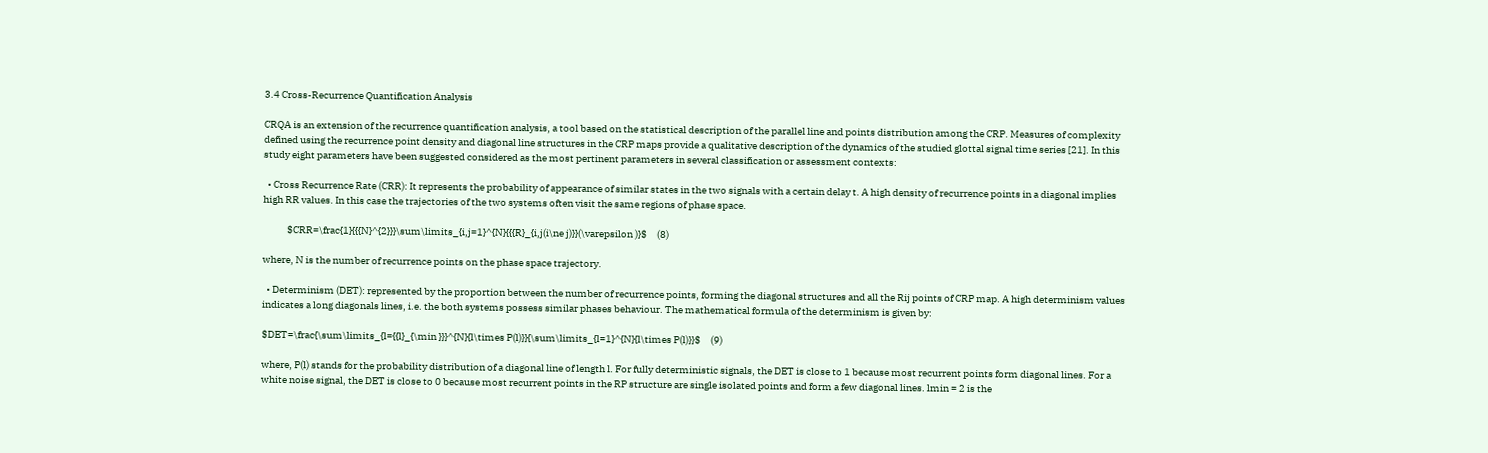3.4 Cross-Recurrence Quantification Analysis

CRQA is an extension of the recurrence quantification analysis, a tool based on the statistical description of the parallel line and points distribution among the CRP. Measures of complexity defined using the recurrence point density and diagonal line structures in the CRP maps provide a qualitative description of the dynamics of the studied glottal signal time series [21]. In this study eight parameters have been suggested considered as the most pertinent parameters in several classification or assessment contexts:

  • Cross Recurrence Rate (CRR): It represents the probability of appearance of similar states in the two signals with a certain delay t. A high density of recurrence points in a diagonal implies high RR values. In this case the trajectories of the two systems often visit the same regions of phase space.

            $CRR=\frac{1}{{{N}^{2}}}\sum\limits_{i,j=1}^{N}{{{R}_{i,j(i\ne j)}}(\varepsilon )}$     (8)

where, N is the number of recurrence points on the phase space trajectory.

  • Determinism (DET): represented by the proportion between the number of recurrence points, forming the diagonal structures and all the Rij points of CRP map. A high determinism values indicates a long diagonals lines, i.e. the both systems possess similar phases behaviour. The mathematical formula of the determinism is given by:

$DET=\frac{\sum\limits_{l={{l}_{\min }}}^{N}{l\times P(l)}}{\sum\limits_{l=1}^{N}{l\times P(l)}}$     (9)

where, P(l) stands for the probability distribution of a diagonal line of length l. For fully deterministic signals, the DET is close to 1 because most recurrent points form diagonal lines. For a white noise signal, the DET is close to 0 because most recurrent points in the RP structure are single isolated points and form a few diagonal lines. lmin = 2 is the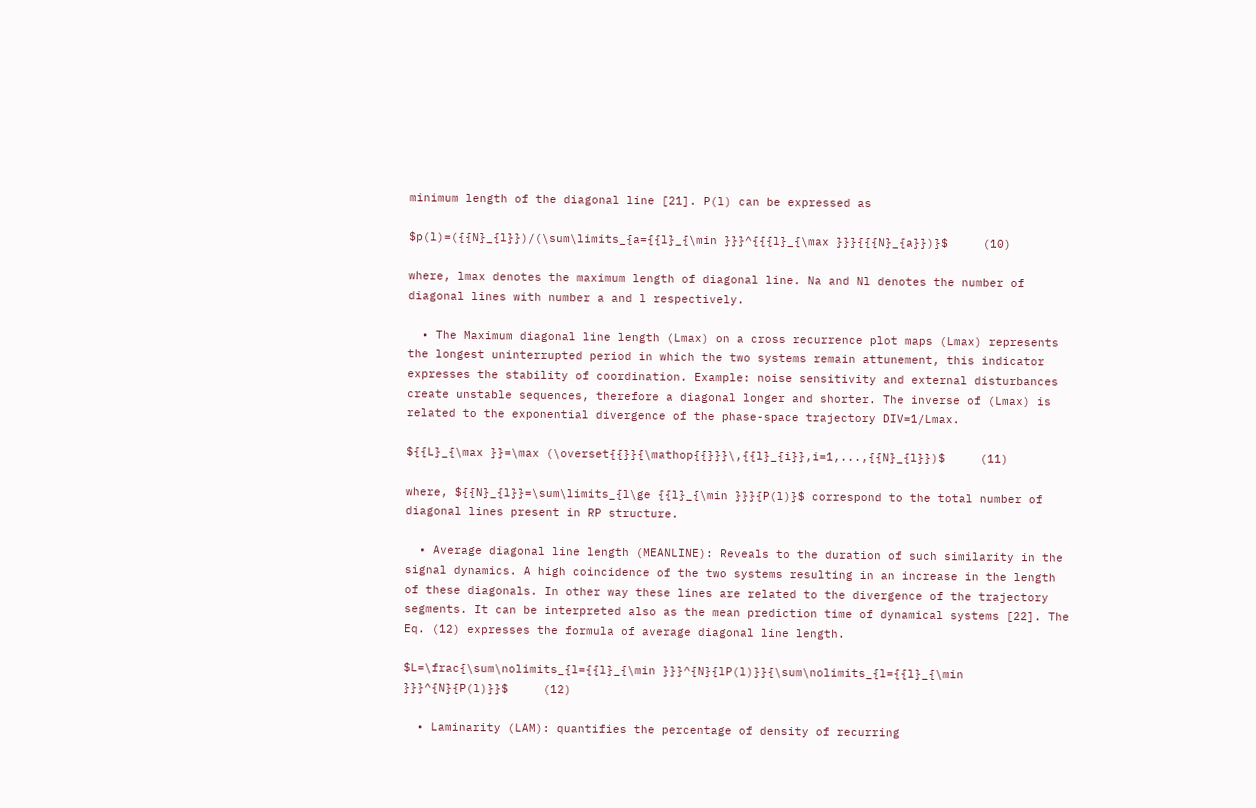minimum length of the diagonal line [21]. P(l) can be expressed as

$p(l)=({{N}_{l}})/(\sum\limits_{a={{l}_{\min }}}^{{{l}_{\max }}}{{{N}_{a}})}$     (10)

where, lmax denotes the maximum length of diagonal line. Na and Nl denotes the number of diagonal lines with number a and l respectively.

  • The Maximum diagonal line length (Lmax) on a cross recurrence plot maps (Lmax) represents the longest uninterrupted period in which the two systems remain attunement, this indicator expresses the stability of coordination. Example: noise sensitivity and external disturbances create unstable sequences, therefore a diagonal longer and shorter. The inverse of (Lmax) is related to the exponential divergence of the phase-space trajectory DIV=1/Lmax.

${{L}_{\max }}=\max (\overset{{}}{\mathop{{}}}\,{{l}_{i}},i=1,...,{{N}_{l}})$     (11)

where, ${{N}_{l}}=\sum\limits_{l\ge {{l}_{\min }}}{P(l)}$ correspond to the total number of diagonal lines present in RP structure.

  • Average diagonal line length (MEANLINE): Reveals to the duration of such similarity in the signal dynamics. A high coincidence of the two systems resulting in an increase in the length of these diagonals. In other way these lines are related to the divergence of the trajectory segments. It can be interpreted also as the mean prediction time of dynamical systems [22]. The Eq. (12) expresses the formula of average diagonal line length.

$L=\frac{\sum\nolimits_{l={{l}_{\min }}}^{N}{lP(l)}}{\sum\nolimits_{l={{l}_{\min }}}^{N}{P(l)}}$     (12)

  • Laminarity (LAM): quantifies the percentage of density of recurring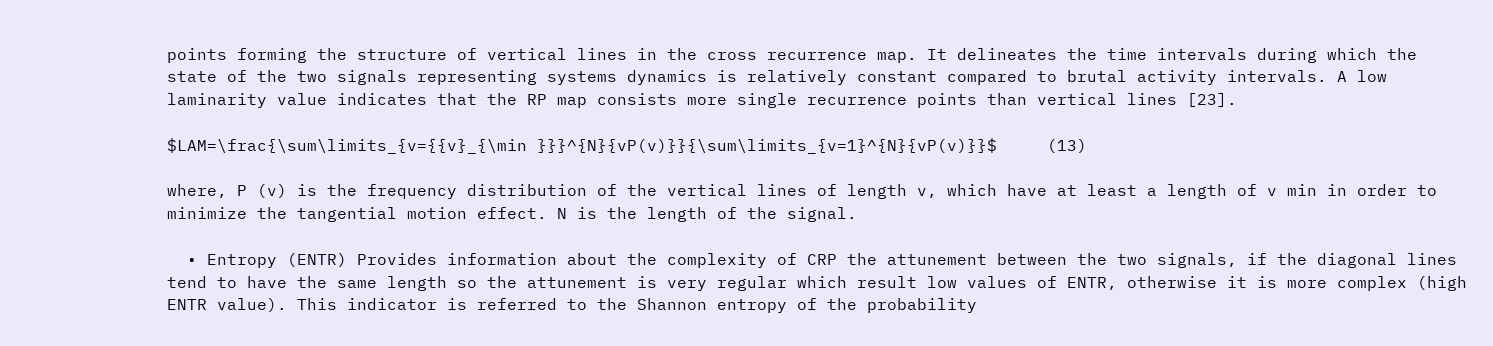points forming the structure of vertical lines in the cross recurrence map. It delineates the time intervals during which the state of the two signals representing systems dynamics is relatively constant compared to brutal activity intervals. A low laminarity value indicates that the RP map consists more single recurrence points than vertical lines [23].

$LAM=\frac{\sum\limits_{v={{v}_{\min }}}^{N}{vP(v)}}{\sum\limits_{v=1}^{N}{vP(v)}}$     (13)

where, P (v) is the frequency distribution of the vertical lines of length v, which have at least a length of v min in order to minimize the tangential motion effect. N is the length of the signal.

  • Entropy (ENTR) Provides information about the complexity of CRP the attunement between the two signals, if the diagonal lines tend to have the same length so the attunement is very regular which result low values of ENTR, otherwise it is more complex (high ENTR value). This indicator is referred to the Shannon entropy of the probability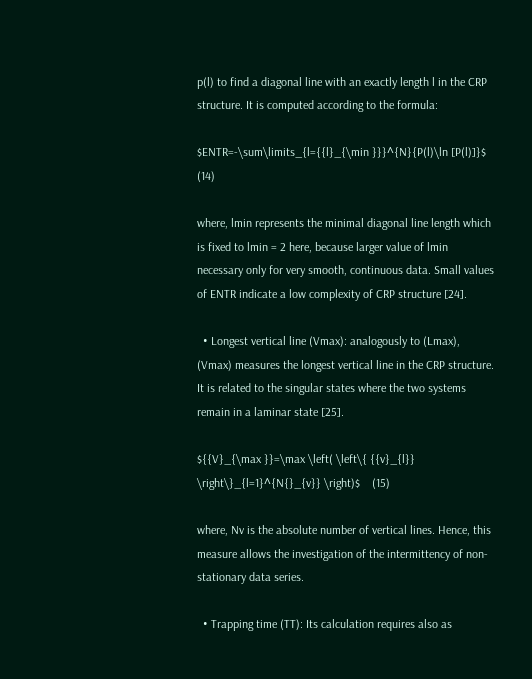p(l) to find a diagonal line with an exactly length l in the CRP structure. It is computed according to the formula:

$ENTR=-\sum\limits_{l={{l}_{\min }}}^{N}{P(l)\ln [P(l)]}$     (14)

where, lmin represents the minimal diagonal line length which is fixed to lmin = 2 here, because larger value of lmin necessary only for very smooth, continuous data. Small values of ENTR indicate a low complexity of CRP structure [24].

  • Longest vertical line (Vmax): analogously to (Lmax), (Vmax) measures the longest vertical line in the CRP structure. It is related to the singular states where the two systems remain in a laminar state [25].

${{V}_{\max }}=\max \left( \left\{ {{v}_{l}} \right\}_{l=1}^{N{}_{v}} \right)$    (15)

where, Nv is the absolute number of vertical lines. Hence, this measure allows the investigation of the intermittency of non-stationary data series.

  • Trapping time (TT): Its calculation requires also as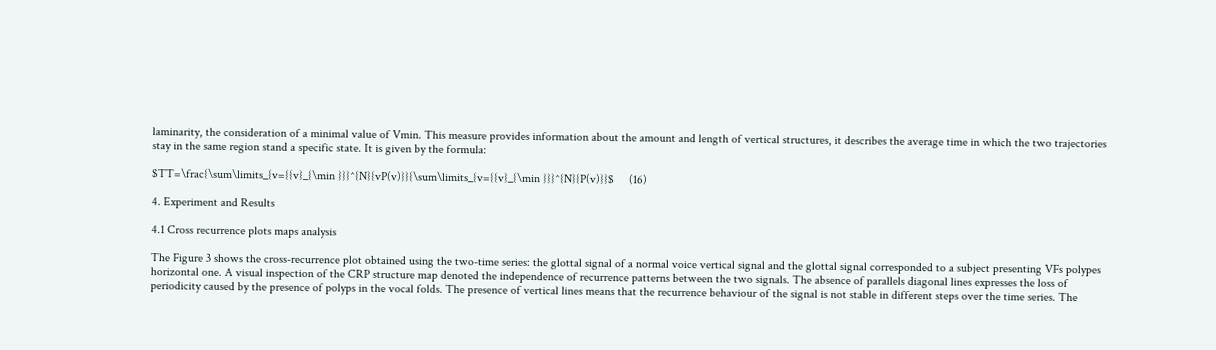laminarity, the consideration of a minimal value of Vmin. This measure provides information about the amount and length of vertical structures, it describes the average time in which the two trajectories stay in the same region stand a specific state. It is given by the formula:

$TT=\frac{\sum\limits_{v={{v}_{\min }}}^{N}{vP(v)}}{\sum\limits_{v={{v}_{\min }}}^{N}{P(v)}}$     (16)

4. Experiment and Results

4.1 Cross recurrence plots maps analysis

The Figure 3 shows the cross-recurrence plot obtained using the two-time series: the glottal signal of a normal voice vertical signal and the glottal signal corresponded to a subject presenting VFs polypes horizontal one. A visual inspection of the CRP structure map denoted the independence of recurrence patterns between the two signals. The absence of parallels diagonal lines expresses the loss of periodicity caused by the presence of polyps in the vocal folds. The presence of vertical lines means that the recurrence behaviour of the signal is not stable in different steps over the time series. The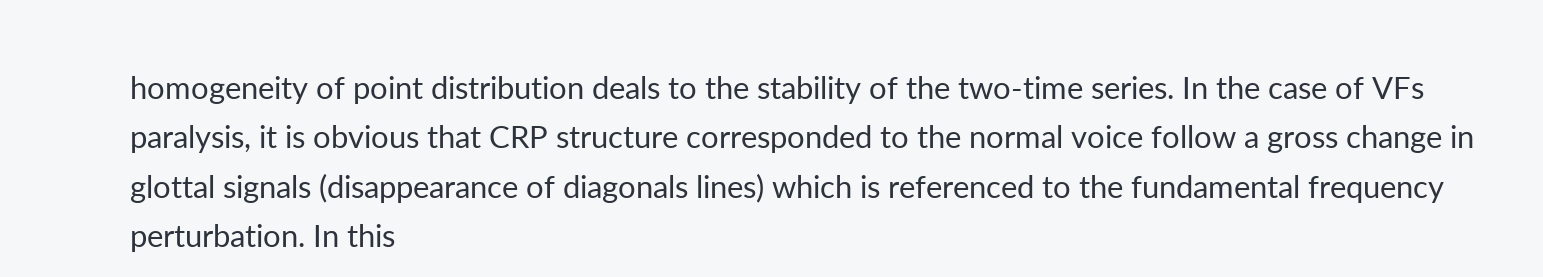homogeneity of point distribution deals to the stability of the two-time series. In the case of VFs paralysis, it is obvious that CRP structure corresponded to the normal voice follow a gross change in glottal signals (disappearance of diagonals lines) which is referenced to the fundamental frequency perturbation. In this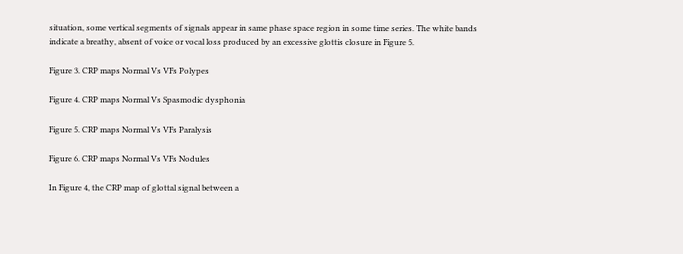situation, some vertical segments of signals appear in same phase space region in some time series. The white bands indicate a breathy, absent of voice or vocal loss produced by an excessive glottis closure in Figure 5.

Figure 3. CRP maps Normal Vs VFs Polypes

Figure 4. CRP maps Normal Vs Spasmodic dysphonia

Figure 5. CRP maps Normal Vs VFs Paralysis

Figure 6. CRP maps Normal Vs VFs Nodules

In Figure 4, the CRP map of glottal signal between a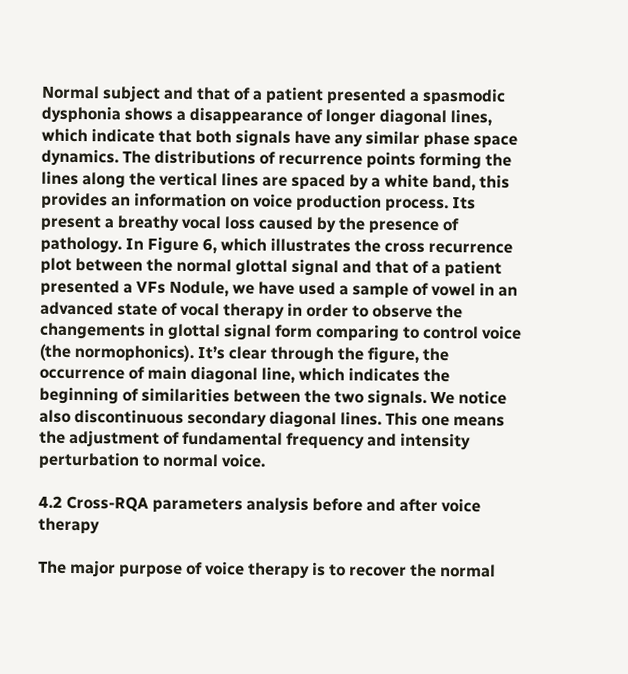Normal subject and that of a patient presented a spasmodic dysphonia shows a disappearance of longer diagonal lines, which indicate that both signals have any similar phase space dynamics. The distributions of recurrence points forming the lines along the vertical lines are spaced by a white band, this provides an information on voice production process. Its present a breathy vocal loss caused by the presence of pathology. In Figure 6, which illustrates the cross recurrence plot between the normal glottal signal and that of a patient presented a VFs Nodule, we have used a sample of vowel in an advanced state of vocal therapy in order to observe the changements in glottal signal form comparing to control voice (the normophonics). It’s clear through the figure, the occurrence of main diagonal line, which indicates the beginning of similarities between the two signals. We notice also discontinuous secondary diagonal lines. This one means the adjustment of fundamental frequency and intensity perturbation to normal voice.

4.2 Cross-RQA parameters analysis before and after voice therapy

The major purpose of voice therapy is to recover the normal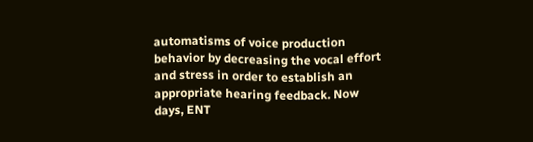automatisms of voice production behavior by decreasing the vocal effort and stress in order to establish an appropriate hearing feedback. Now days, ENT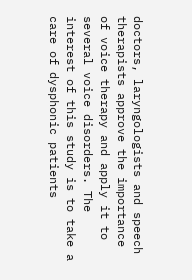doctors, laryngologists and speech therapists approve the importance of voice therapy and apply it to several voice disorders. The interest of this study is to take a care of dysphonic patients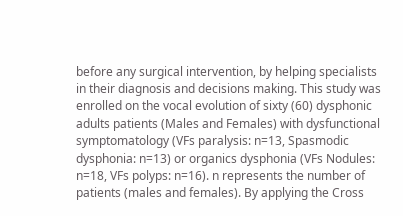before any surgical intervention, by helping specialists in their diagnosis and decisions making. This study was enrolled on the vocal evolution of sixty (60) dysphonic adults patients (Males and Females) with dysfunctional symptomatology (VFs paralysis: n=13, Spasmodic dysphonia: n=13) or organics dysphonia (VFs Nodules: n=18, VFs polyps: n=16). n represents the number of patients (males and females). By applying the Cross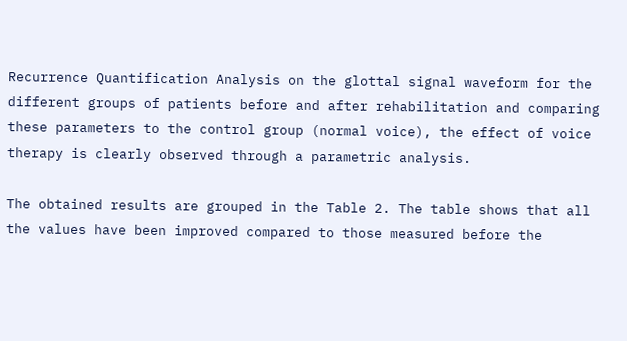Recurrence Quantification Analysis on the glottal signal waveform for the different groups of patients before and after rehabilitation and comparing these parameters to the control group (normal voice), the effect of voice therapy is clearly observed through a parametric analysis.

The obtained results are grouped in the Table 2. The table shows that all the values have been improved compared to those measured before the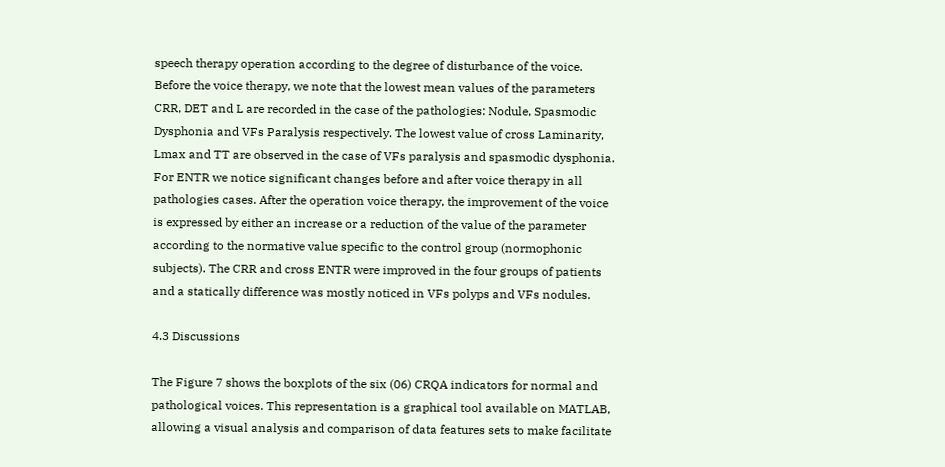speech therapy operation according to the degree of disturbance of the voice. Before the voice therapy, we note that the lowest mean values of the parameters CRR, DET and L are recorded in the case of the pathologies: Nodule, Spasmodic Dysphonia and VFs Paralysis respectively. The lowest value of cross Laminarity, Lmax and TT are observed in the case of VFs paralysis and spasmodic dysphonia. For ENTR we notice significant changes before and after voice therapy in all pathologies cases. After the operation voice therapy, the improvement of the voice is expressed by either an increase or a reduction of the value of the parameter according to the normative value specific to the control group (normophonic subjects). The CRR and cross ENTR were improved in the four groups of patients and a statically difference was mostly noticed in VFs polyps and VFs nodules.

4.3 Discussions

The Figure 7 shows the boxplots of the six (06) CRQA indicators for normal and pathological voices. This representation is a graphical tool available on MATLAB, allowing a visual analysis and comparison of data features sets to make facilitate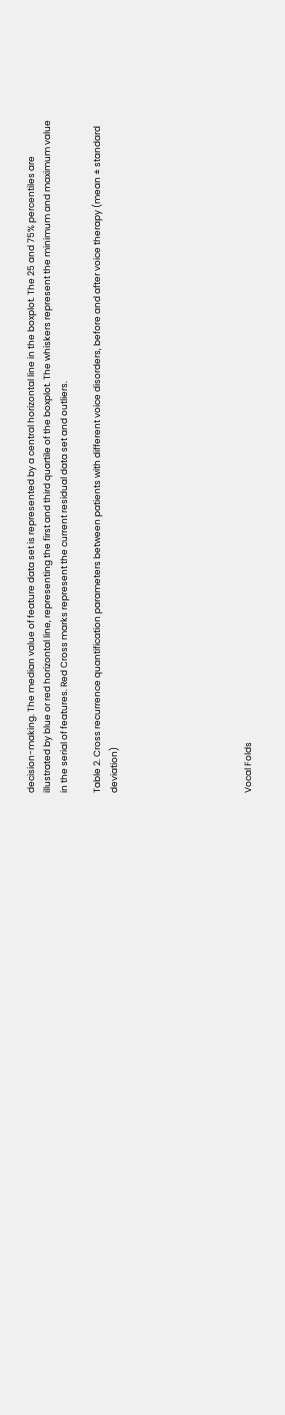decision-making. The median value of feature data set is represented by a central horizontal line in the boxplot. The 25 and 75% percentiles are illustrated by blue or red horizontal line, representing the first and third quartile of the boxplot. The whiskers represent the minimum and maximum value in the serial of features. Red Cross marks represent the current residual data set and outliers.

Table 2. Cross recurrence quantification parameters between patients with different voice disorders, before and after voice therapy (mean ± standard deviation)







Vocal Folds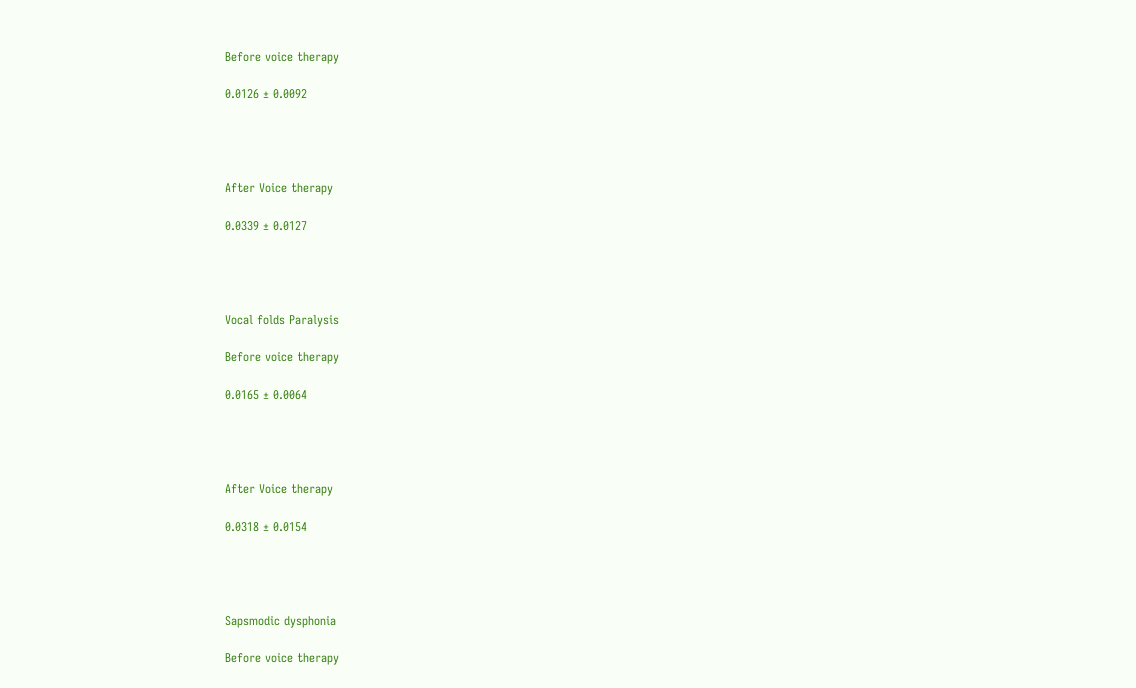Before voice therapy

0.0126 ± 0.0092




After Voice therapy

0.0339 ± 0.0127




Vocal folds Paralysis

Before voice therapy

0.0165 ± 0.0064




After Voice therapy

0.0318 ± 0.0154




Sapsmodic dysphonia

Before voice therapy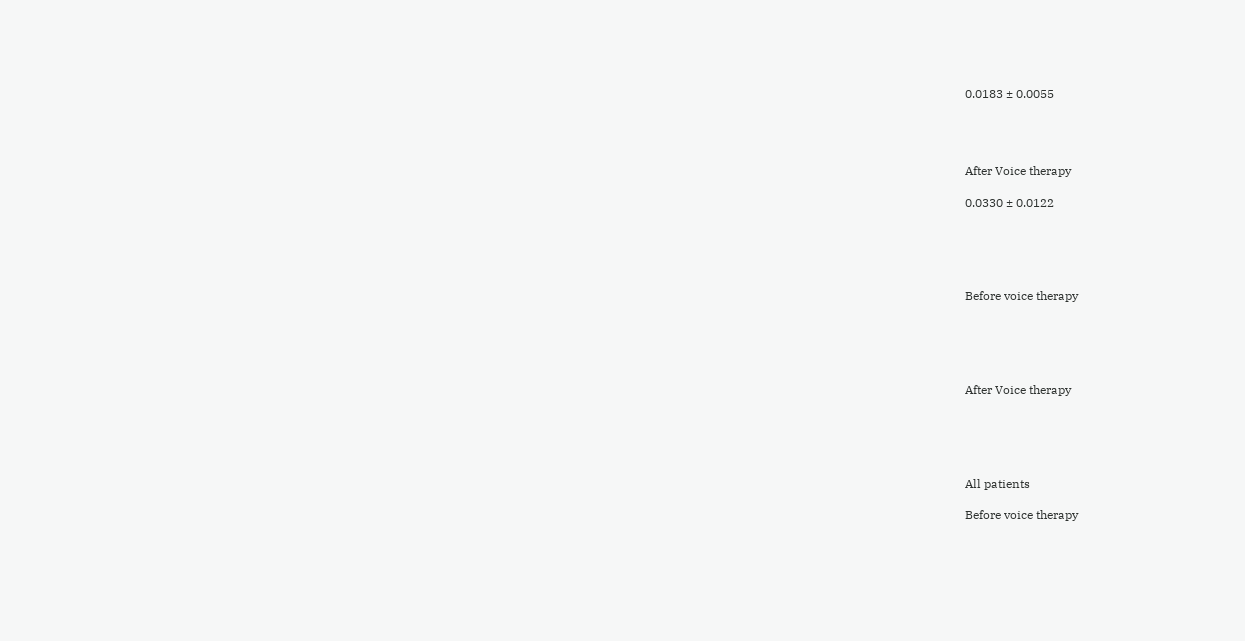0.0183 ± 0.0055




After Voice therapy

0.0330 ± 0.0122





Before voice therapy





After Voice therapy





All patients

Before voice therapy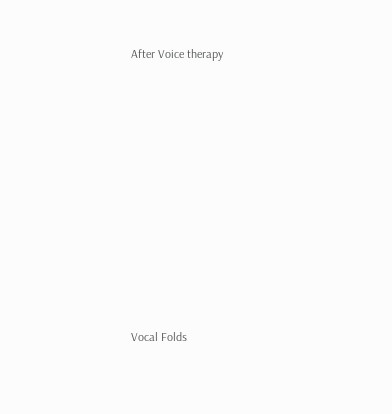After Voice therapy











Vocal Folds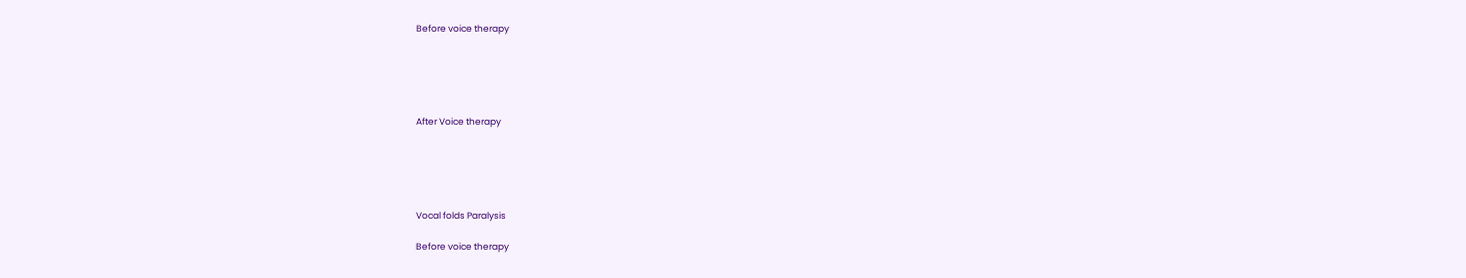Before voice therapy





After Voice therapy





Vocal folds Paralysis

Before voice therapy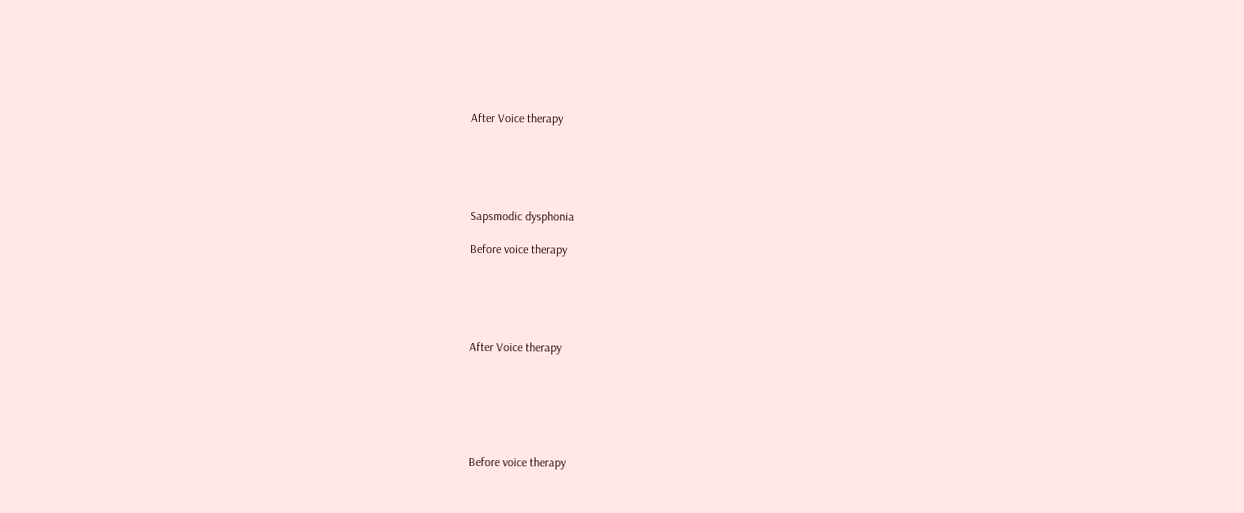After Voice therapy





Sapsmodic dysphonia

Before voice therapy





After Voice therapy






Before voice therapy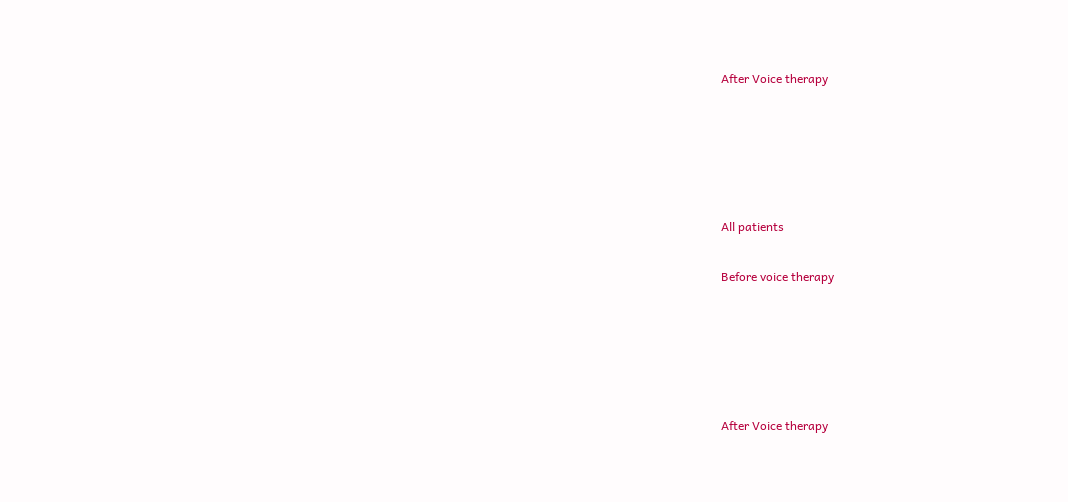After Voice therapy





All patients

Before voice therapy





After Voice therapy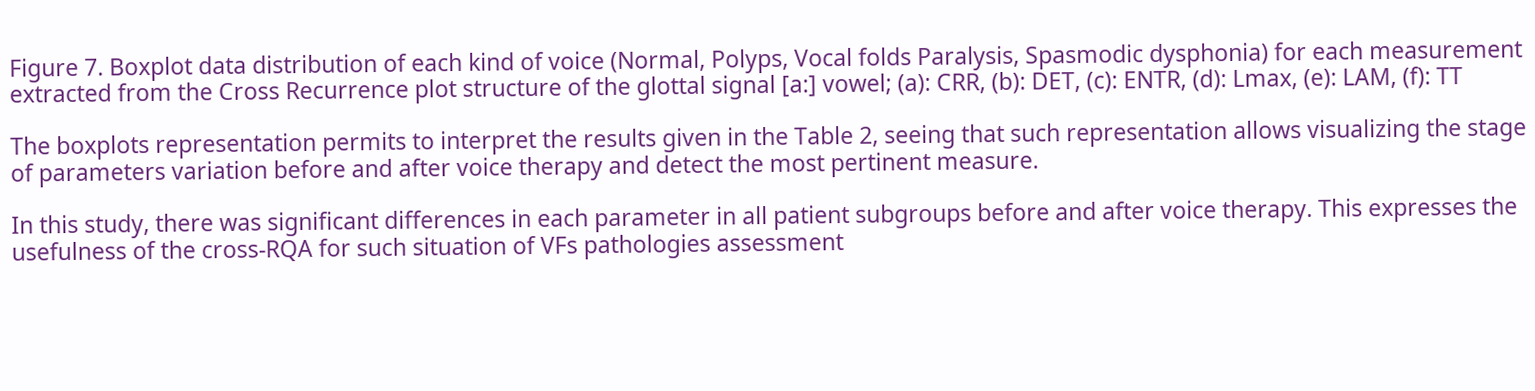Figure 7. Boxplot data distribution of each kind of voice (Normal, Polyps, Vocal folds Paralysis, Spasmodic dysphonia) for each measurement extracted from the Cross Recurrence plot structure of the glottal signal [a:] vowel; (a): CRR, (b): DET, (c): ENTR, (d): Lmax, (e): LAM, (f): TT

The boxplots representation permits to interpret the results given in the Table 2, seeing that such representation allows visualizing the stage of parameters variation before and after voice therapy and detect the most pertinent measure.

In this study, there was significant differences in each parameter in all patient subgroups before and after voice therapy. This expresses the usefulness of the cross-RQA for such situation of VFs pathologies assessment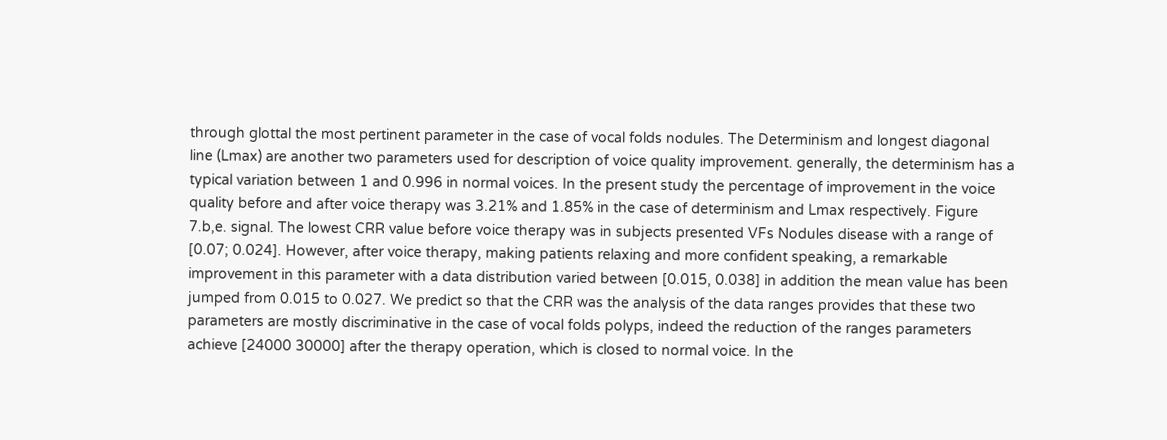through glottal the most pertinent parameter in the case of vocal folds nodules. The Determinism and longest diagonal line (Lmax) are another two parameters used for description of voice quality improvement. generally, the determinism has a typical variation between 1 and 0.996 in normal voices. In the present study the percentage of improvement in the voice quality before and after voice therapy was 3.21% and 1.85% in the case of determinism and Lmax respectively. Figure 7.b,e. signal. The lowest CRR value before voice therapy was in subjects presented VFs Nodules disease with a range of [0.07; 0.024]. However, after voice therapy, making patients relaxing and more confident speaking, a remarkable improvement in this parameter with a data distribution varied between [0.015, 0.038] in addition the mean value has been jumped from 0.015 to 0.027. We predict so that the CRR was the analysis of the data ranges provides that these two parameters are mostly discriminative in the case of vocal folds polyps, indeed the reduction of the ranges parameters achieve [24000 30000] after the therapy operation, which is closed to normal voice. In the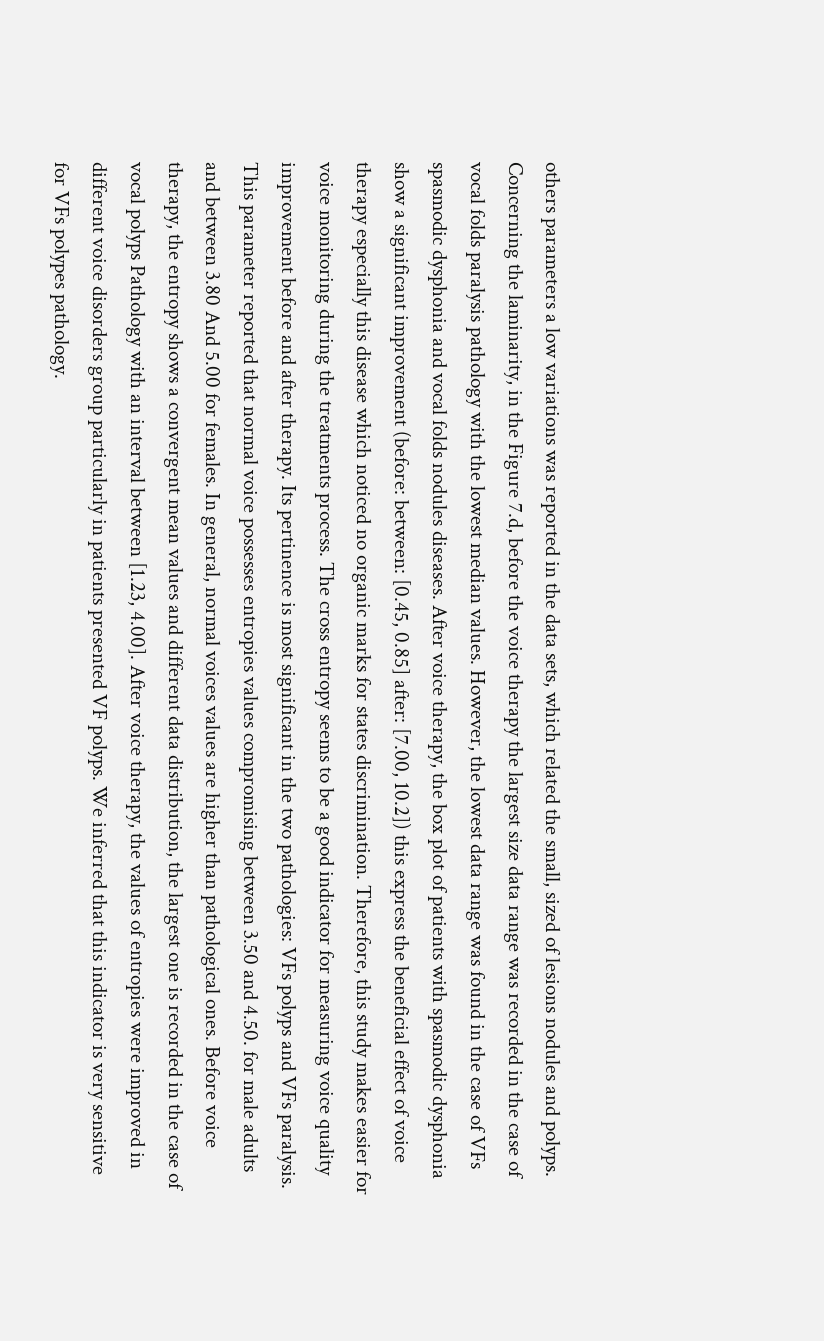others parameters a low variations was reported in the data sets, which related the small, sized of lesions nodules and polyps. Concerning the laminarity, in the Figure 7.d, before the voice therapy the largest size data range was recorded in the case of vocal folds paralysis pathology with the lowest median values. However, the lowest data range was found in the case of VFs spasmodic dysphonia and vocal folds nodules diseases. After voice therapy, the box plot of patients with spasmodic dysphonia show a significant improvement (before: between: [0.45, 0.85] after: [7.00, 10.2]) this express the beneficial effect of voice therapy especially this disease which noticed no organic marks for states discrimination. Therefore, this study makes easier for voice monitoring during the treatments process. The cross entropy seems to be a good indicator for measuring voice quality improvement before and after therapy. Its pertinence is most significant in the two pathologies: VFs polyps and VFs paralysis. This parameter reported that normal voice possesses entropies values compromising between 3.50 and 4.50. for male adults and between 3.80 And 5.00 for females. In general, normal voices values are higher than pathological ones. Before voice therapy, the entropy shows a convergent mean values and different data distribution, the largest one is recorded in the case of vocal polyps Pathology with an interval between [1.23, 4.00]. After voice therapy, the values of entropies were improved in different voice disorders group particularly in patients presented VF polyps. We inferred that this indicator is very sensitive for VFs polypes pathology.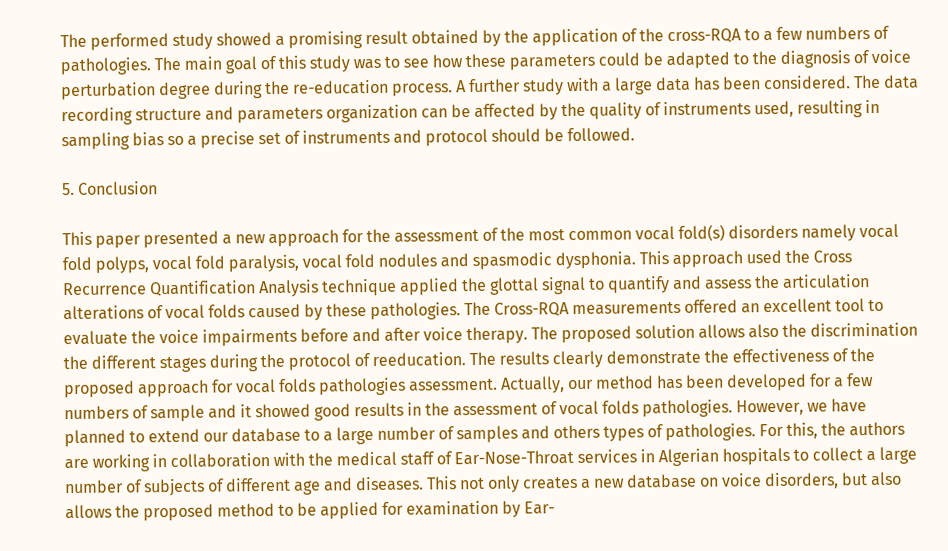The performed study showed a promising result obtained by the application of the cross-RQA to a few numbers of pathologies. The main goal of this study was to see how these parameters could be adapted to the diagnosis of voice perturbation degree during the re-education process. A further study with a large data has been considered. The data recording structure and parameters organization can be affected by the quality of instruments used, resulting in sampling bias so a precise set of instruments and protocol should be followed.

5. Conclusion

This paper presented a new approach for the assessment of the most common vocal fold(s) disorders namely vocal fold polyps, vocal fold paralysis, vocal fold nodules and spasmodic dysphonia. This approach used the Cross Recurrence Quantification Analysis technique applied the glottal signal to quantify and assess the articulation alterations of vocal folds caused by these pathologies. The Cross-RQA measurements offered an excellent tool to evaluate the voice impairments before and after voice therapy. The proposed solution allows also the discrimination the different stages during the protocol of reeducation. The results clearly demonstrate the effectiveness of the proposed approach for vocal folds pathologies assessment. Actually, our method has been developed for a few numbers of sample and it showed good results in the assessment of vocal folds pathologies. However, we have planned to extend our database to a large number of samples and others types of pathologies. For this, the authors are working in collaboration with the medical staff of Ear-Nose-Throat services in Algerian hospitals to collect a large number of subjects of different age and diseases. This not only creates a new database on voice disorders, but also allows the proposed method to be applied for examination by Ear-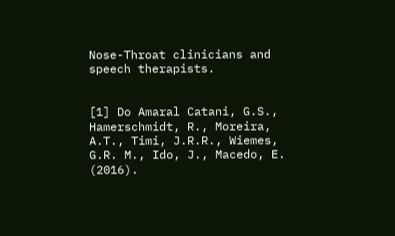Nose-Throat clinicians and speech therapists.


[1] Do Amaral Catani, G.S., Hamerschmidt, R., Moreira, A.T., Timi, J.R.R., Wiemes, G.R. M., Ido, J., Macedo, E. (2016).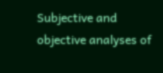Subjective and objective analyses of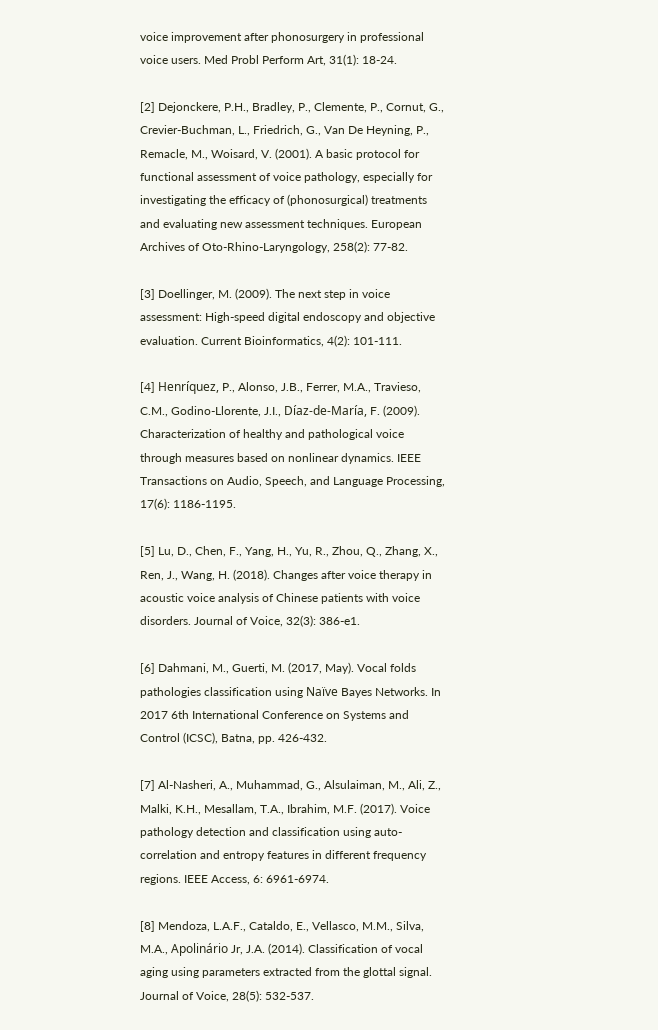voice improvement after phonosurgery in professional voice users. Med Probl Perform Art, 31(1): 18-24.

[2] Dejonckere, P.H., Bradley, P., Clemente, P., Cornut, G., Crevier-Buchman, L., Friedrich, G., Van De Heyning, P., Remacle, M., Woisard, V. (2001). A basic protocol for functional assessment of voice pathology, especially for investigating the efficacy of (phonosurgical) treatments and evaluating new assessment techniques. European Archives of Oto-Rhino-Laryngology, 258(2): 77-82.

[3] Doellinger, M. (2009). The next step in voice assessment: High-speed digital endoscopy and objective evaluation. Current Bioinformatics, 4(2): 101-111.

[4] Henríquez, P., Alonso, J.B., Ferrer, M.A., Travieso, C.M., Godino-Llorente, J.I., Díaz-de-María, F. (2009). Characterization of healthy and pathological voice through measures based on nonlinear dynamics. IEEE Transactions on Audio, Speech, and Language Processing, 17(6): 1186-1195.

[5] Lu, D., Chen, F., Yang, H., Yu, R., Zhou, Q., Zhang, X., Ren, J., Wang, H. (2018). Changes after voice therapy in acoustic voice analysis of Chinese patients with voice disorders. Journal of Voice, 32(3): 386-e1.

[6] Dahmani, M., Guerti, M. (2017, May). Vocal folds pathologies classification using Naïve Bayes Networks. In 2017 6th International Conference on Systems and Control (ICSC), Batna, pp. 426-432.

[7] Al-Nasheri, A., Muhammad, G., Alsulaiman, M., Ali, Z., Malki, K.H., Mesallam, T.A., Ibrahim, M.F. (2017). Voice pathology detection and classification using auto-correlation and entropy features in different frequency regions. IEEE Access, 6: 6961-6974.

[8] Mendoza, L.A.F., Cataldo, E., Vellasco, M.M., Silva, M.A., Apolinário Jr, J.A. (2014). Classification of vocal aging using parameters extracted from the glottal signal. Journal of Voice, 28(5): 532-537.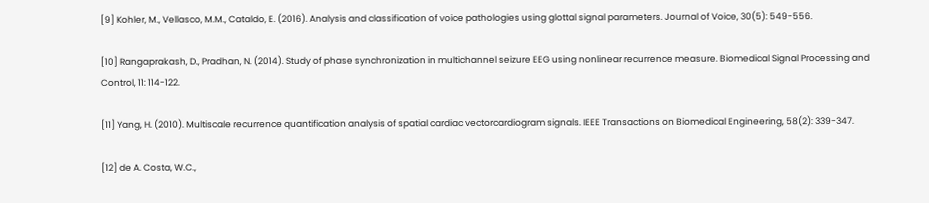[9] Kohler, M., Vellasco, M.M., Cataldo, E. (2016). Analysis and classification of voice pathologies using glottal signal parameters. Journal of Voice, 30(5): 549-556.

[10] Rangaprakash, D., Pradhan, N. (2014). Study of phase synchronization in multichannel seizure EEG using nonlinear recurrence measure. Biomedical Signal Processing and Control, 11: 114-122.

[11] Yang, H. (2010). Multiscale recurrence quantification analysis of spatial cardiac vectorcardiogram signals. IEEE Transactions on Biomedical Engineering, 58(2): 339-347.

[12] de A. Costa, W.C.,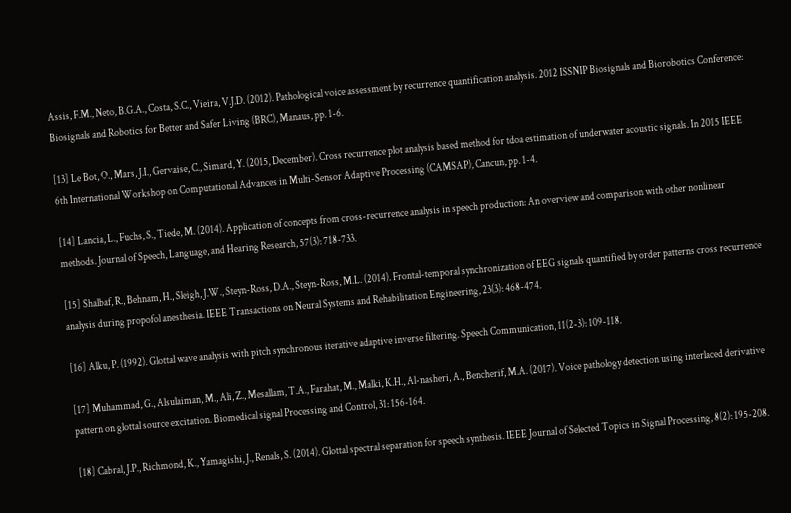Assis, F.M., Neto, B.G.A., Costa, S.C., Vieira, V.J.D. (2012). Pathological voice assessment by recurrence quantification analysis. 2012 ISSNIP Biosignals and Biorobotics Conference: Biosignals and Robotics for Better and Safer Living (BRC), Manaus, pp. 1-6.

[13] Le Bot, O., Mars, J.I., Gervaise, C., Simard, Y. (2015, December). Cross recurrence plot analysis based method for tdoa estimation of underwater acoustic signals. In 2015 IEEE 6th International Workshop on Computational Advances in Multi-Sensor Adaptive Processing (CAMSAP), Cancun, pp. 1-4.

[14] Lancia, L., Fuchs, S., Tiede, M. (2014). Application of concepts from cross-recurrence analysis in speech production: An overview and comparison with other nonlinear methods. Journal of Speech, Language, and Hearing Research, 57(3): 718-733.

[15] Shalbaf, R., Behnam, H., Sleigh, J.W., Steyn-Ross, D.A., Steyn-Ross, M.L. (2014). Frontal-temporal synchronization of EEG signals quantified by order patterns cross recurrence analysis during propofol anesthesia. IEEE Transactions on Neural Systems and Rehabilitation Engineering, 23(3): 468-474.

[16] Alku, P. (1992). Glottal wave analysis with pitch synchronous iterative adaptive inverse filtering. Speech Communication, 11(2-3): 109-118.

[17] Muhammad, G., Alsulaiman, M., Ali, Z., Mesallam, T.A., Farahat, M., Malki, K.H., Al-nasheri, A., Bencherif, M.A. (2017). Voice pathology detection using interlaced derivative pattern on glottal source excitation. Biomedical signal Processing and Control, 31: 156-164.

[18] Cabral, J.P., Richmond, K., Yamagishi, J., Renals, S. (2014). Glottal spectral separation for speech synthesis. IEEE Journal of Selected Topics in Signal Processing, 8(2): 195-208.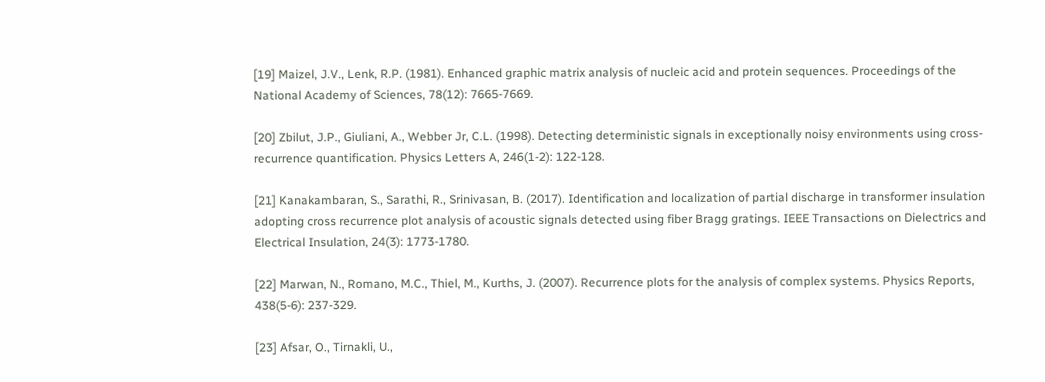[19] Maizel, J.V., Lenk, R.P. (1981). Enhanced graphic matrix analysis of nucleic acid and protein sequences. Proceedings of the National Academy of Sciences, 78(12): 7665-7669.

[20] Zbilut, J.P., Giuliani, A., Webber Jr, C.L. (1998). Detecting deterministic signals in exceptionally noisy environments using cross-recurrence quantification. Physics Letters A, 246(1-2): 122-128.

[21] Kanakambaran, S., Sarathi, R., Srinivasan, B. (2017). Identification and localization of partial discharge in transformer insulation adopting cross recurrence plot analysis of acoustic signals detected using fiber Bragg gratings. IEEE Transactions on Dielectrics and Electrical Insulation, 24(3): 1773-1780.

[22] Marwan, N., Romano, M.C., Thiel, M., Kurths, J. (2007). Recurrence plots for the analysis of complex systems. Physics Reports, 438(5-6): 237-329.

[23] Afsar, O., Tirnakli, U.,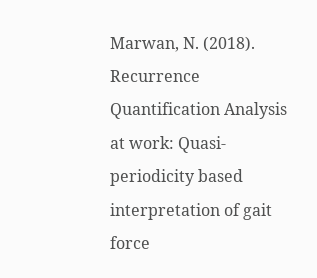Marwan, N. (2018). Recurrence Quantification Analysis at work: Quasi-periodicity based interpretation of gait force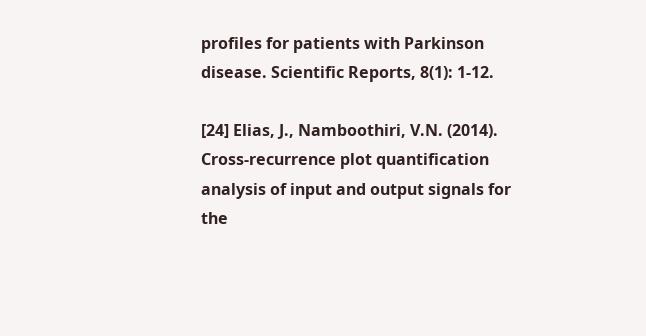profiles for patients with Parkinson disease. Scientific Reports, 8(1): 1-12.

[24] Elias, J., Namboothiri, V.N. (2014). Cross-recurrence plot quantification analysis of input and output signals for the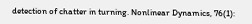detection of chatter in turning. Nonlinear Dynamics, 76(1):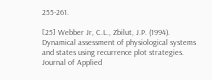255-261.

[25] Webber Jr, C.L., Zbilut, J.P. (1994). Dynamical assessment of physiological systems and states using recurrence plot strategies. Journal of Applied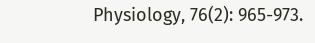Physiology, 76(2): 965-973.